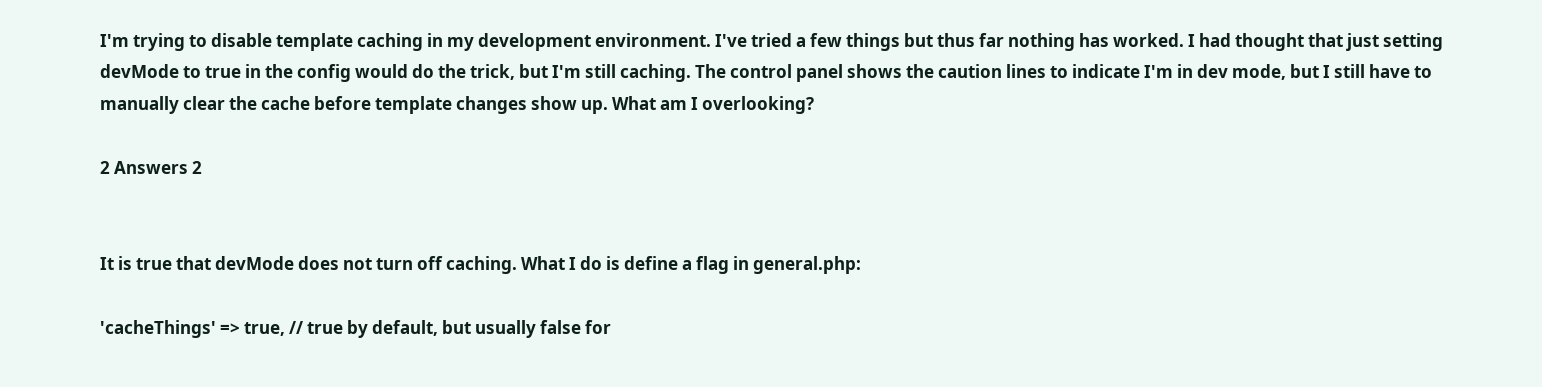I'm trying to disable template caching in my development environment. I've tried a few things but thus far nothing has worked. I had thought that just setting devMode to true in the config would do the trick, but I'm still caching. The control panel shows the caution lines to indicate I'm in dev mode, but I still have to manually clear the cache before template changes show up. What am I overlooking?

2 Answers 2


It is true that devMode does not turn off caching. What I do is define a flag in general.php:

'cacheThings' => true, // true by default, but usually false for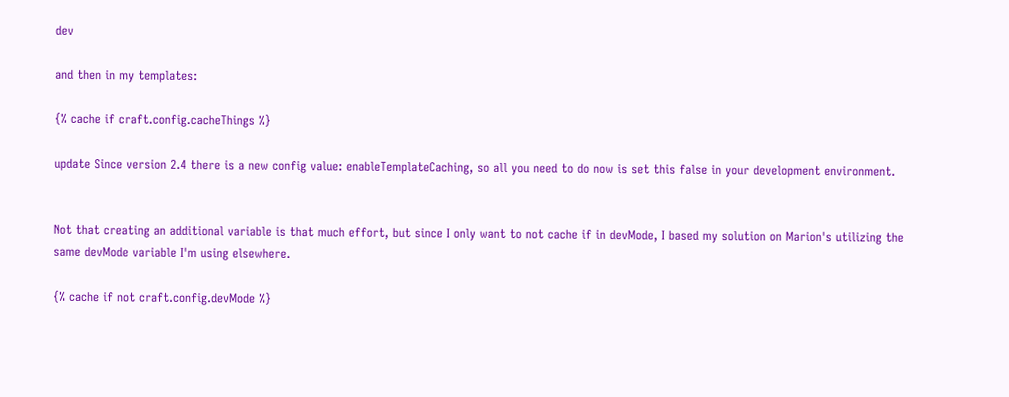dev

and then in my templates:

{% cache if craft.config.cacheThings %}

update Since version 2.4 there is a new config value: enableTemplateCaching, so all you need to do now is set this false in your development environment.


Not that creating an additional variable is that much effort, but since I only want to not cache if in devMode, I based my solution on Marion's utilizing the same devMode variable I'm using elsewhere.

{% cache if not craft.config.devMode %}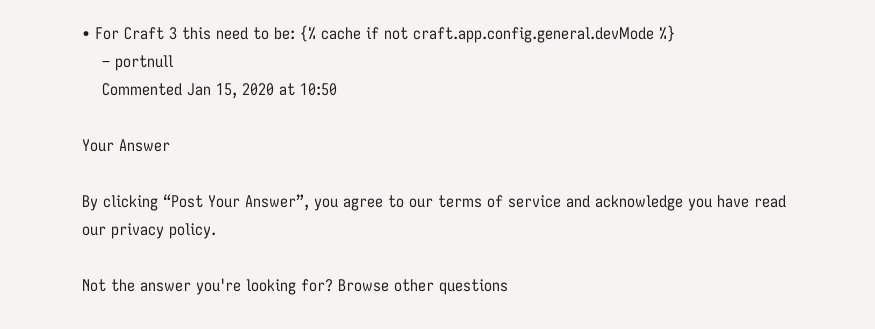• For Craft 3 this need to be: {% cache if not craft.app.config.general.devMode %}
    – portnull
    Commented Jan 15, 2020 at 10:50

Your Answer

By clicking “Post Your Answer”, you agree to our terms of service and acknowledge you have read our privacy policy.

Not the answer you're looking for? Browse other questions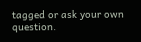tagged or ask your own question.